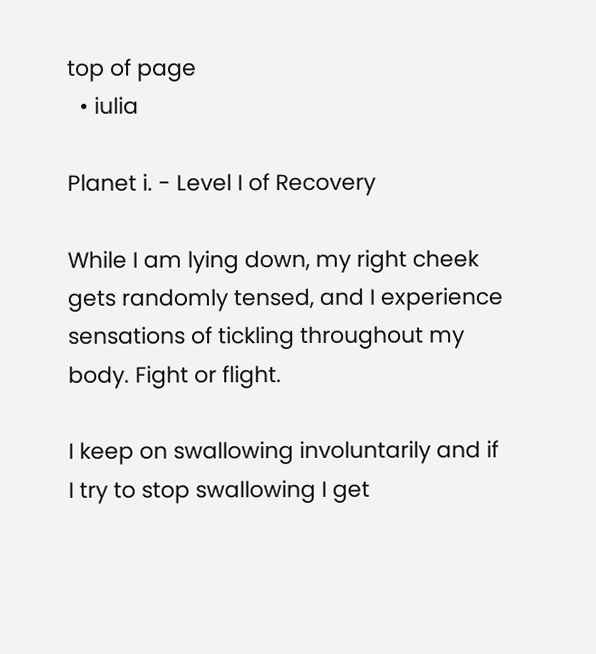top of page
  • iulia

Planet i. - Level I of Recovery

While I am lying down, my right cheek gets randomly tensed, and I experience sensations of tickling throughout my body. Fight or flight.

I keep on swallowing involuntarily and if I try to stop swallowing I get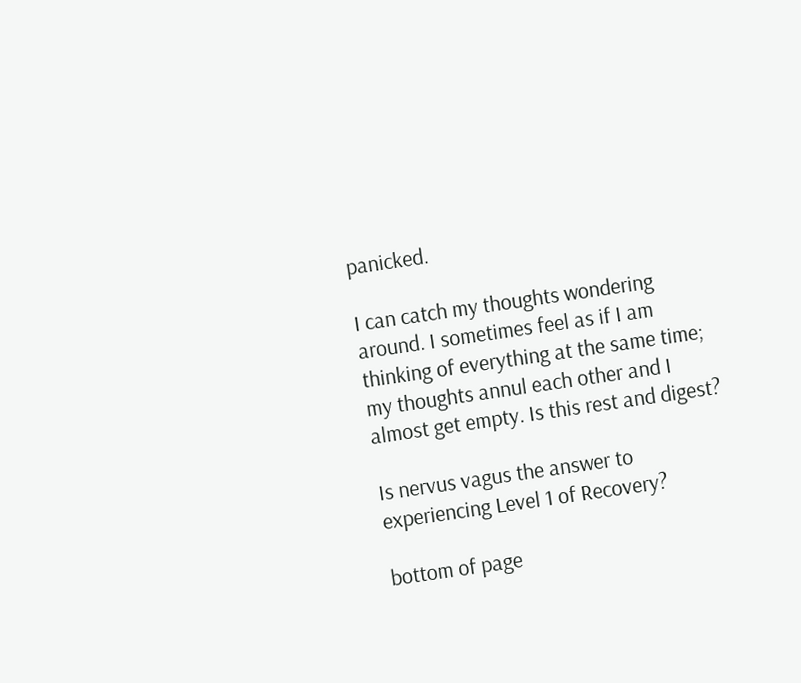panicked.

I can catch my thoughts wondering around. I sometimes feel as if I am thinking of everything at the same time; my thoughts annul each other and I almost get empty. Is this rest and digest?

Is nervus vagus the answer to experiencing Level 1 of Recovery?

bottom of page